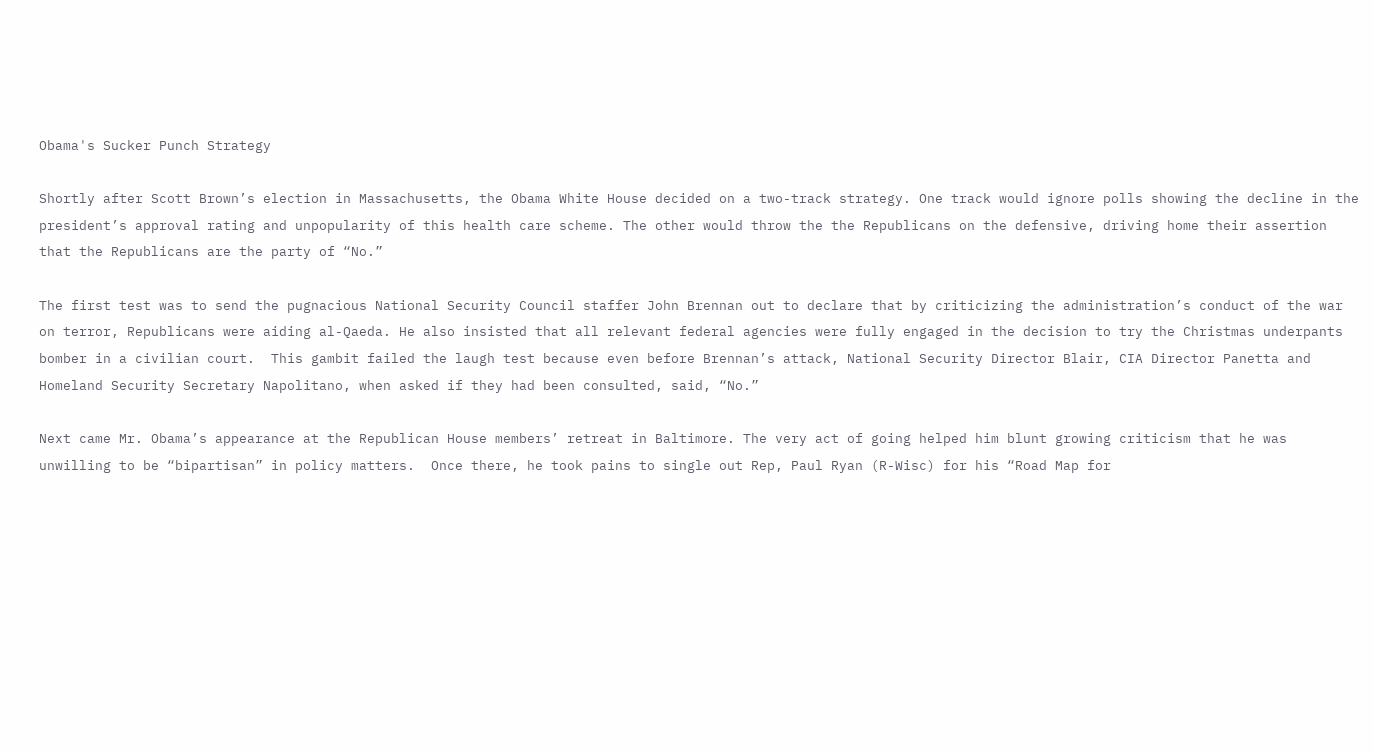Obama's Sucker Punch Strategy

Shortly after Scott Brown’s election in Massachusetts, the Obama White House decided on a two-track strategy. One track would ignore polls showing the decline in the president’s approval rating and unpopularity of this health care scheme. The other would throw the the Republicans on the defensive, driving home their assertion that the Republicans are the party of “No.”

The first test was to send the pugnacious National Security Council staffer John Brennan out to declare that by criticizing the administration’s conduct of the war on terror, Republicans were aiding al-Qaeda. He also insisted that all relevant federal agencies were fully engaged in the decision to try the Christmas underpants bomber in a civilian court.  This gambit failed the laugh test because even before Brennan’s attack, National Security Director Blair, CIA Director Panetta and Homeland Security Secretary Napolitano, when asked if they had been consulted, said, “No.”

Next came Mr. Obama’s appearance at the Republican House members’ retreat in Baltimore. The very act of going helped him blunt growing criticism that he was unwilling to be “bipartisan” in policy matters.  Once there, he took pains to single out Rep, Paul Ryan (R-Wisc) for his “Road Map for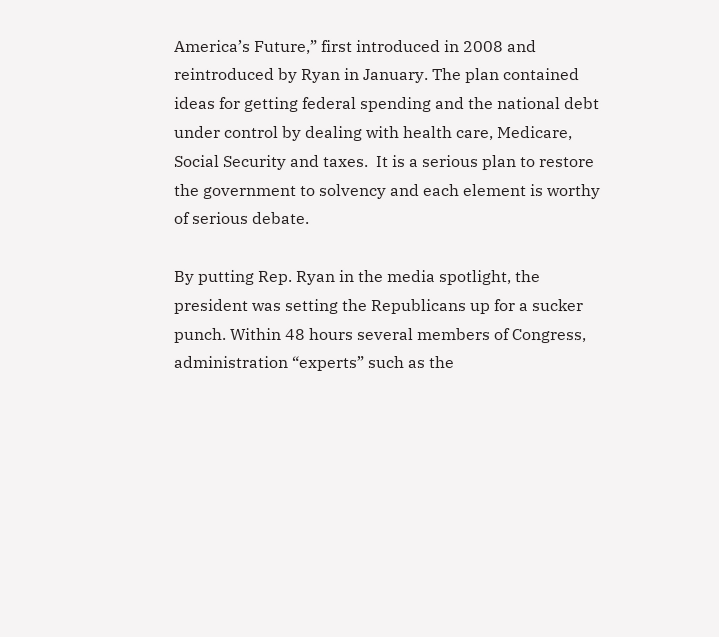America’s Future,” first introduced in 2008 and reintroduced by Ryan in January. The plan contained ideas for getting federal spending and the national debt under control by dealing with health care, Medicare, Social Security and taxes.  It is a serious plan to restore the government to solvency and each element is worthy of serious debate.

By putting Rep. Ryan in the media spotlight, the president was setting the Republicans up for a sucker punch. Within 48 hours several members of Congress, administration “experts” such as the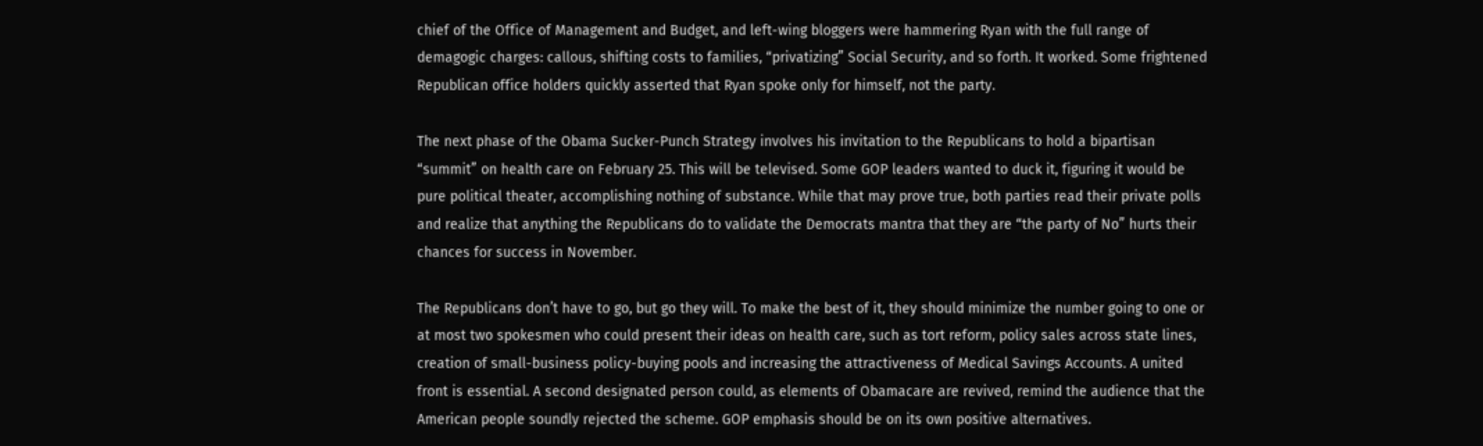chief of the Office of Management and Budget, and left-wing bloggers were hammering Ryan with the full range of demagogic charges: callous, shifting costs to families, “privatizing” Social Security, and so forth. It worked. Some frightened Republican office holders quickly asserted that Ryan spoke only for himself, not the party.

The next phase of the Obama Sucker-Punch Strategy involves his invitation to the Republicans to hold a bipartisan “summit” on health care on February 25. This will be televised. Some GOP leaders wanted to duck it, figuring it would be pure political theater, accomplishing nothing of substance. While that may prove true, both parties read their private polls and realize that anything the Republicans do to validate the Democrats mantra that they are “the party of No” hurts their chances for success in November.

The Republicans don’t have to go, but go they will. To make the best of it, they should minimize the number going to one or at most two spokesmen who could present their ideas on health care, such as tort reform, policy sales across state lines, creation of small-business policy-buying pools and increasing the attractiveness of Medical Savings Accounts. A united front is essential. A second designated person could, as elements of Obamacare are revived, remind the audience that the American people soundly rejected the scheme. GOP emphasis should be on its own positive alternatives.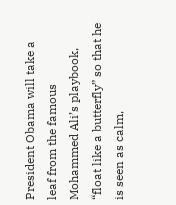President Obama will take a leaf from the famous Mohammed Ali’s playbook, “float like a butterfly” so that he is seen as calm,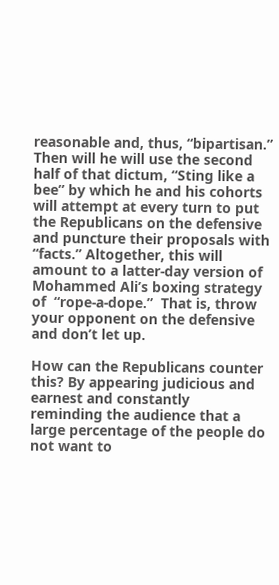reasonable and, thus, “bipartisan.”  Then will he will use the second half of that dictum, “Sting like a bee” by which he and his cohorts will attempt at every turn to put the Republicans on the defensive and puncture their proposals with “facts.” Altogether, this will amount to a latter-day version of Mohammed Ali’s boxing strategy of  “rope-a-dope.”  That is, throw your opponent on the defensive and don’t let up.

How can the Republicans counter this? By appearing judicious and earnest and constantly
reminding the audience that a large percentage of the people do not want to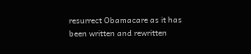resurrect Obamacare as it has been written and rewritten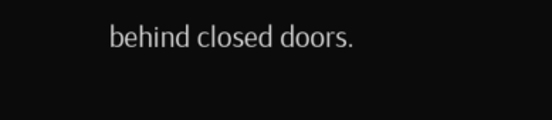behind closed doors.